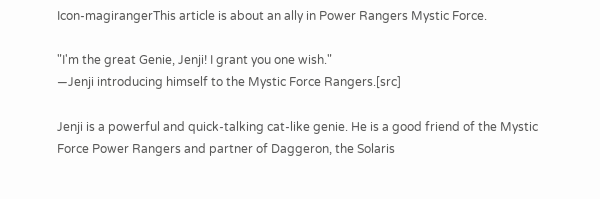Icon-magirangerThis article is about an ally in Power Rangers Mystic Force.

"I'm the great Genie, Jenji! I grant you one wish."
―Jenji introducing himself to the Mystic Force Rangers.[src]

Jenji is a powerful and quick-talking cat-like genie. He is a good friend of the Mystic Force Power Rangers and partner of Daggeron, the Solaris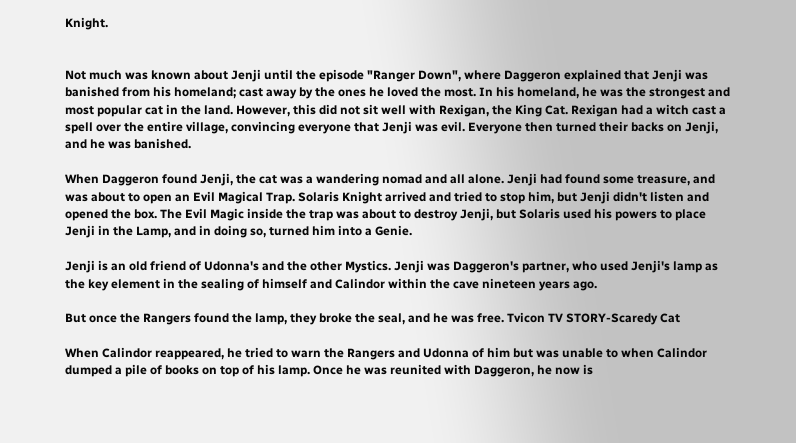Knight.


Not much was known about Jenji until the episode "Ranger Down", where Daggeron explained that Jenji was banished from his homeland; cast away by the ones he loved the most. In his homeland, he was the strongest and most popular cat in the land. However, this did not sit well with Rexigan, the King Cat. Rexigan had a witch cast a spell over the entire village, convincing everyone that Jenji was evil. Everyone then turned their backs on Jenji, and he was banished.

When Daggeron found Jenji, the cat was a wandering nomad and all alone. Jenji had found some treasure, and was about to open an Evil Magical Trap. Solaris Knight arrived and tried to stop him, but Jenji didn't listen and opened the box. The Evil Magic inside the trap was about to destroy Jenji, but Solaris used his powers to place Jenji in the Lamp, and in doing so, turned him into a Genie.

Jenji is an old friend of Udonna's and the other Mystics. Jenji was Daggeron's partner, who used Jenji's lamp as the key element in the sealing of himself and Calindor within the cave nineteen years ago.

But once the Rangers found the lamp, they broke the seal, and he was free. Tvicon TV STORY-Scaredy Cat

When Calindor reappeared, he tried to warn the Rangers and Udonna of him but was unable to when Calindor dumped a pile of books on top of his lamp. Once he was reunited with Daggeron, he now is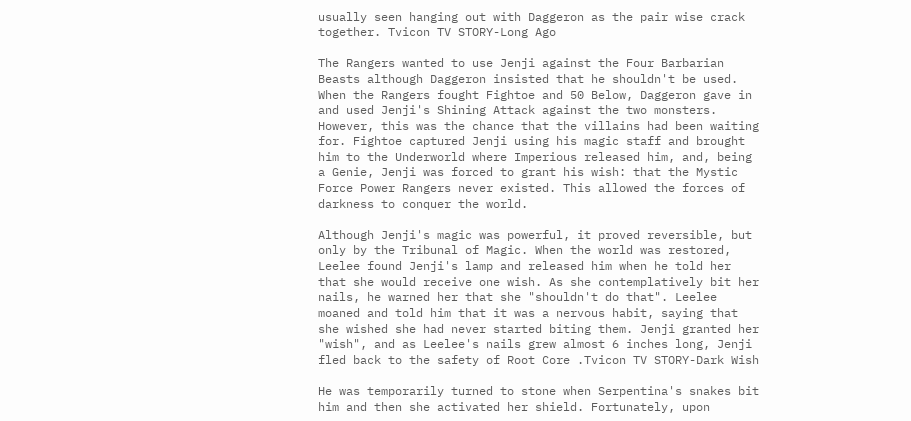usually seen hanging out with Daggeron as the pair wise crack together. Tvicon TV STORY-Long Ago

The Rangers wanted to use Jenji against the Four Barbarian Beasts although Daggeron insisted that he shouldn't be used. When the Rangers fought Fightoe and 50 Below, Daggeron gave in and used Jenji's Shining Attack against the two monsters. However, this was the chance that the villains had been waiting for. Fightoe captured Jenji using his magic staff and brought him to the Underworld where Imperious released him, and, being a Genie, Jenji was forced to grant his wish: that the Mystic Force Power Rangers never existed. This allowed the forces of darkness to conquer the world.

Although Jenji's magic was powerful, it proved reversible, but only by the Tribunal of Magic. When the world was restored, Leelee found Jenji's lamp and released him when he told her that she would receive one wish. As she contemplatively bit her nails, he warned her that she "shouldn't do that". Leelee moaned and told him that it was a nervous habit, saying that she wished she had never started biting them. Jenji granted her "wish", and as Leelee's nails grew almost 6 inches long, Jenji fled back to the safety of Root Core .Tvicon TV STORY-Dark Wish

He was temporarily turned to stone when Serpentina's snakes bit him and then she activated her shield. Fortunately, upon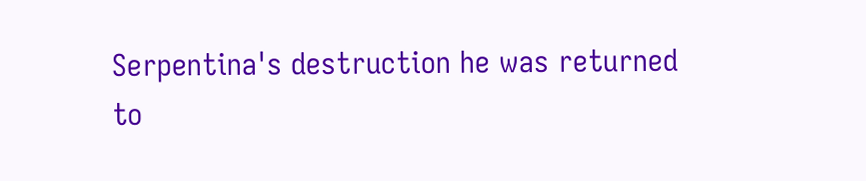Serpentina's destruction he was returned to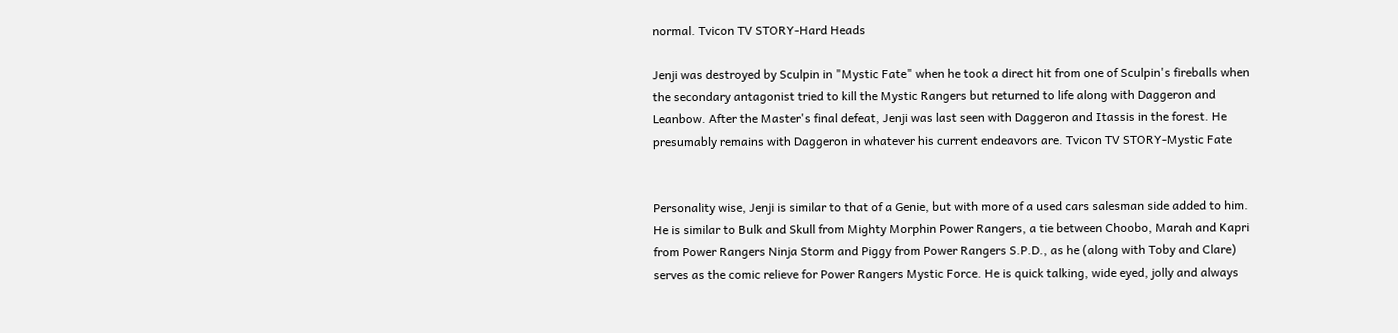normal. Tvicon TV STORY-Hard Heads

Jenji was destroyed by Sculpin in "Mystic Fate" when he took a direct hit from one of Sculpin's fireballs when the secondary antagonist tried to kill the Mystic Rangers but returned to life along with Daggeron and Leanbow. After the Master's final defeat, Jenji was last seen with Daggeron and Itassis in the forest. He presumably remains with Daggeron in whatever his current endeavors are. Tvicon TV STORY-Mystic Fate


Personality wise, Jenji is similar to that of a Genie, but with more of a used cars salesman side added to him. He is similar to Bulk and Skull from Mighty Morphin Power Rangers, a tie between Choobo, Marah and Kapri from Power Rangers Ninja Storm and Piggy from Power Rangers S.P.D., as he (along with Toby and Clare) serves as the comic relieve for Power Rangers Mystic Force. He is quick talking, wide eyed, jolly and always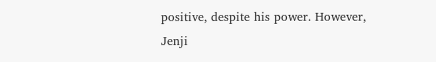positive, despite his power. However, Jenji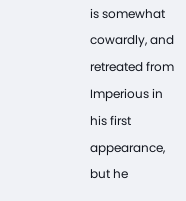is somewhat cowardly, and retreated from Imperious in his first appearance, but he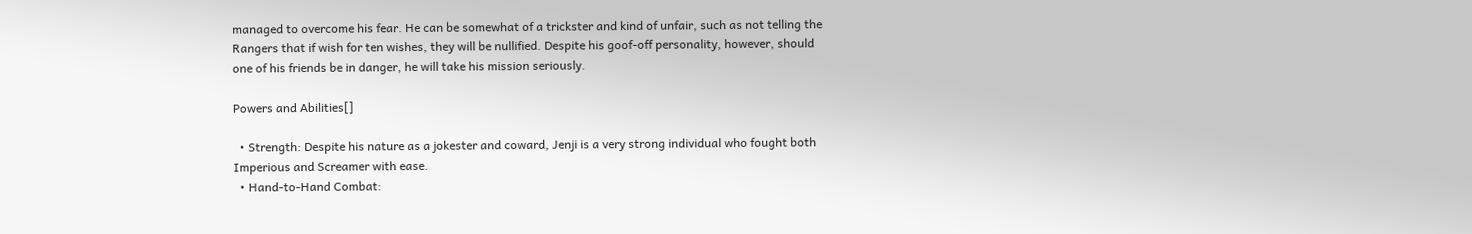managed to overcome his fear. He can be somewhat of a trickster and kind of unfair, such as not telling the Rangers that if wish for ten wishes, they will be nullified. Despite his goof-off personality, however, should one of his friends be in danger, he will take his mission seriously.

Powers and Abilities[]

  • Strength: Despite his nature as a jokester and coward, Jenji is a very strong individual who fought both Imperious and Screamer with ease.
  • Hand-to-Hand Combat: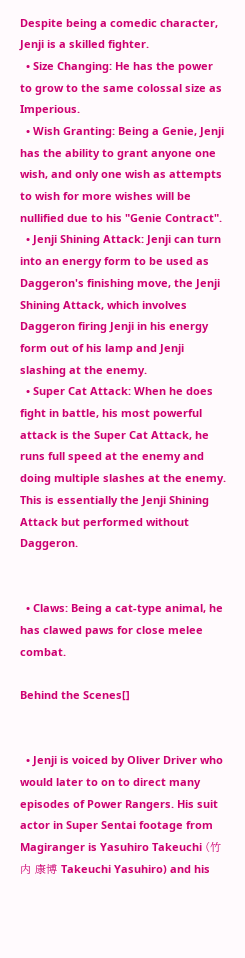Despite being a comedic character, Jenji is a skilled fighter.
  • Size Changing: He has the power to grow to the same colossal size as Imperious.
  • Wish Granting: Being a Genie, Jenji has the ability to grant anyone one wish, and only one wish as attempts to wish for more wishes will be nullified due to his "Genie Contract".
  • Jenji Shining Attack: Jenji can turn into an energy form to be used as Daggeron's finishing move, the Jenji Shining Attack, which involves Daggeron firing Jenji in his energy form out of his lamp and Jenji slashing at the enemy.
  • Super Cat Attack: When he does fight in battle, his most powerful attack is the Super Cat Attack, he runs full speed at the enemy and doing multiple slashes at the enemy. This is essentially the Jenji Shining Attack but performed without Daggeron.


  • Claws: Being a cat-type animal, he has clawed paws for close melee combat.

Behind the Scenes[]


  • Jenji is voiced by Oliver Driver who would later to on to direct many episodes of Power Rangers. His suit actor in Super Sentai footage from Magiranger is Yasuhiro Takeuchi (竹内 康博 Takeuchi Yasuhiro) and his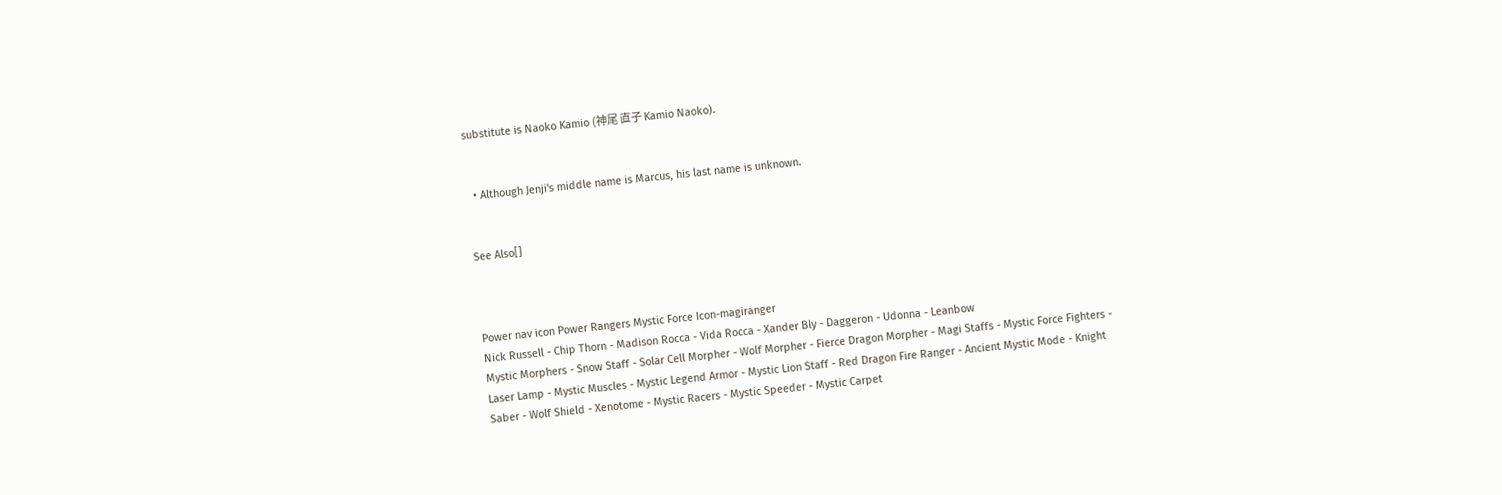substitute is Naoko Kamio (神尾 直子 Kamio Naoko).


  • Although Jenji's middle name is Marcus, his last name is unknown.


See Also[]



Power nav icon Power Rangers Mystic Force Icon-magiranger
Nick Russell - Chip Thorn - Madison Rocca - Vida Rocca - Xander Bly - Daggeron - Udonna - Leanbow
Mystic Morphers - Snow Staff - Solar Cell Morpher - Wolf Morpher - Fierce Dragon Morpher - Magi Staffs - Mystic Force Fighters - Laser Lamp - Mystic Muscles - Mystic Legend Armor - Mystic Lion Staff - Red Dragon Fire Ranger - Ancient Mystic Mode - Knight Saber - Wolf Shield - Xenotome - Mystic Racers - Mystic Speeder - Mystic Carpet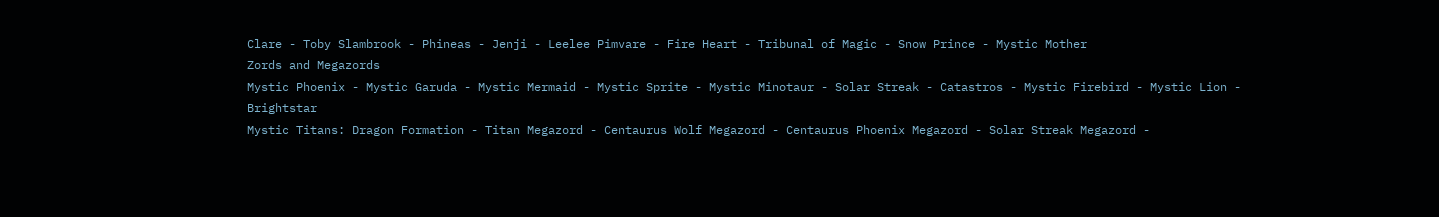Clare - Toby Slambrook - Phineas - Jenji - Leelee Pimvare - Fire Heart - Tribunal of Magic - Snow Prince - Mystic Mother
Zords and Megazords
Mystic Phoenix - Mystic Garuda - Mystic Mermaid - Mystic Sprite - Mystic Minotaur - Solar Streak - Catastros - Mystic Firebird - Mystic Lion - Brightstar
Mystic Titans: Dragon Formation - Titan Megazord - Centaurus Wolf Megazord - Centaurus Phoenix Megazord - Solar Streak Megazord -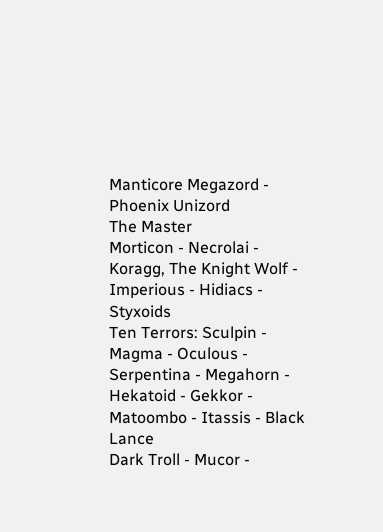Manticore Megazord - Phoenix Unizord
The Master
Morticon - Necrolai - Koragg, The Knight Wolf - Imperious - Hidiacs - Styxoids
Ten Terrors: Sculpin - Magma - Oculous - Serpentina - Megahorn - Hekatoid - Gekkor - Matoombo - Itassis - Black Lance
Dark Troll - Mucor -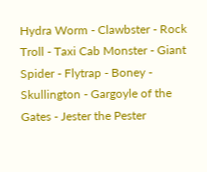Hydra Worm - Clawbster - Rock Troll - Taxi Cab Monster - Giant Spider - Flytrap - Boney - Skullington - Gargoyle of the Gates - Jester the Pester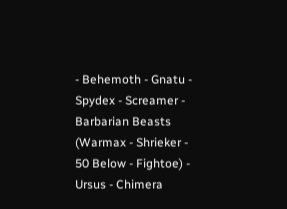- Behemoth - Gnatu - Spydex - Screamer - Barbarian Beasts (Warmax - Shrieker - 50 Below - Fightoe) - Ursus - Chimera